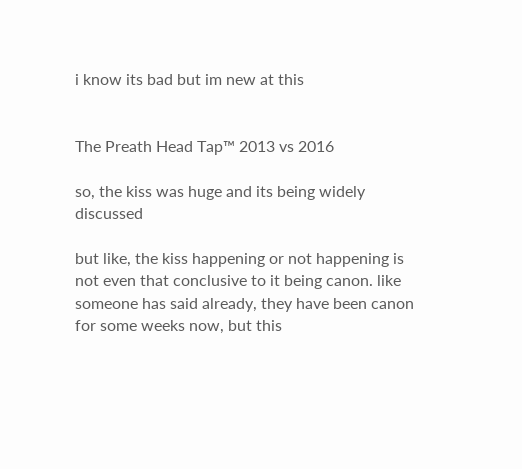i know its bad but im new at this


The Preath Head Tap™ 2013 vs 2016

so, the kiss was huge and its being widely discussed

but like, the kiss happening or not happening is not even that conclusive to it being canon. like someone has said already, they have been canon for some weeks now, but this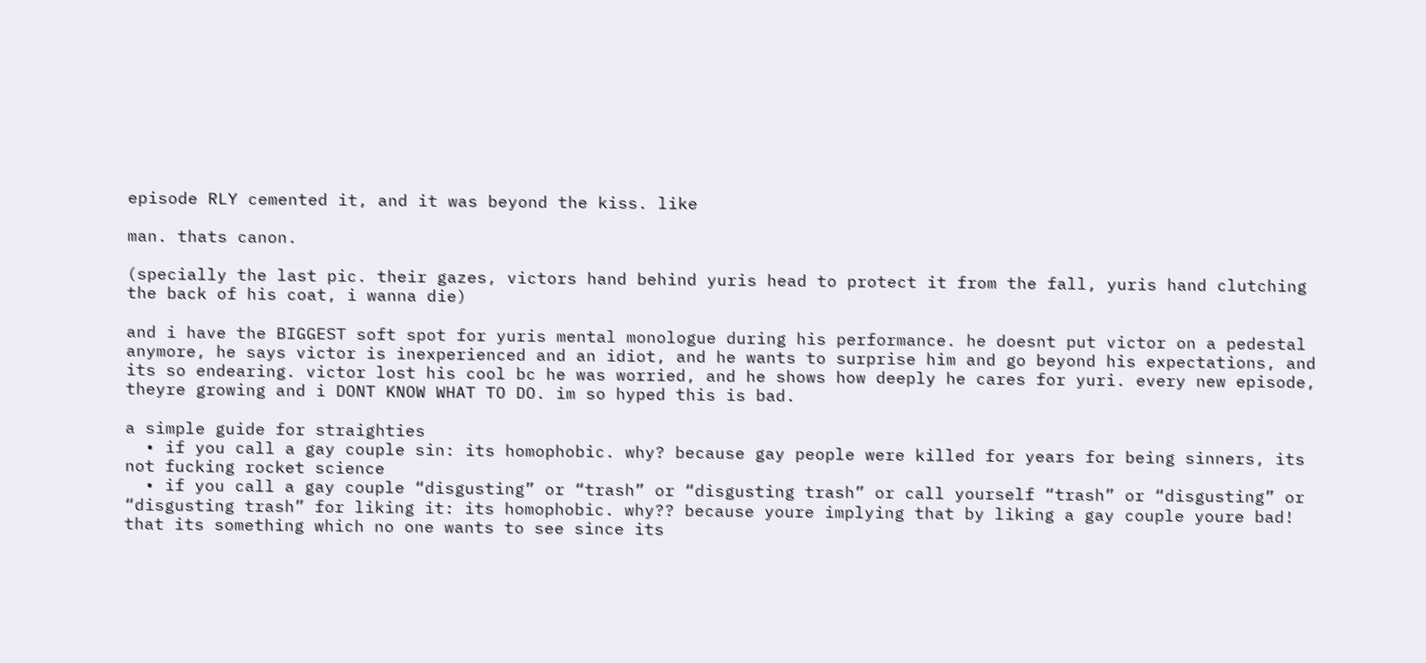episode RLY cemented it, and it was beyond the kiss. like

man. thats canon.

(specially the last pic. their gazes, victors hand behind yuris head to protect it from the fall, yuris hand clutching the back of his coat, i wanna die)

and i have the BIGGEST soft spot for yuris mental monologue during his performance. he doesnt put victor on a pedestal anymore, he says victor is inexperienced and an idiot, and he wants to surprise him and go beyond his expectations, and its so endearing. victor lost his cool bc he was worried, and he shows how deeply he cares for yuri. every new episode, theyre growing and i DONT KNOW WHAT TO DO. im so hyped this is bad.

a simple guide for straighties
  • if you call a gay couple sin: its homophobic. why? because gay people were killed for years for being sinners, its not fucking rocket science
  • if you call a gay couple “disgusting” or “trash” or “disgusting trash” or call yourself “trash” or “disgusting” or “disgusting trash” for liking it: its homophobic. why?? because youre implying that by liking a gay couple youre bad! that its something which no one wants to see since its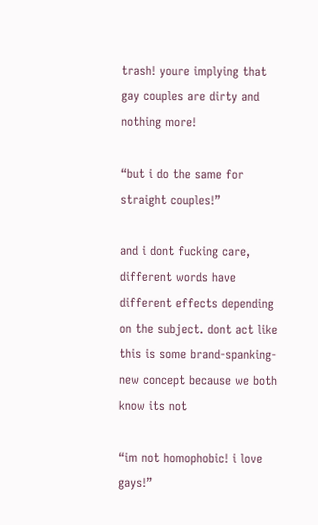trash! youre implying that gay couples are dirty and nothing more!

“but i do the same for straight couples!”

and i dont fucking care, different words have different effects depending on the subject. dont act like this is some brand-spanking-new concept because we both know its not

“im not homophobic! i love gays!”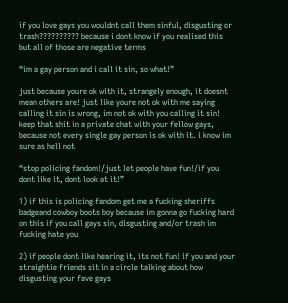if you love gays you wouldnt call them sinful, disgusting or trash?????????? because i dont know if you realised this but all of those are negative terms

“im a gay person and i call it sin, so what!”

just because youre ok with it, strangely enough, it doesnt mean others are! just like youre not ok with me saying calling it sin is wrong, im not ok with you calling it sin! keep that shit in a private chat with your fellow gays, because not every single gay person is ok with it. i know im sure as hell not

“stop policing fandom!/just let people have fun!/if you dont like it, dont look at it!”

1) if this is policing fandom get me a fucking sheriffs badgeand cowboy boots boy because im gonna go fucking hard on this if you call gays sin, disgusting and/or trash im fucking hate you

2) if people dont like hearing it, its not fun! if you and your straightie friends sit in a circle talking about how disgusting your fave gays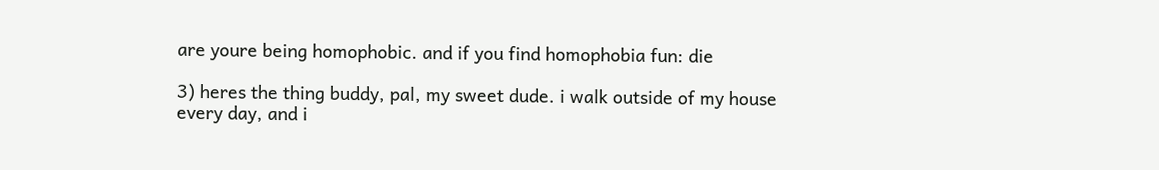are youre being homophobic. and if you find homophobia fun: die

3) heres the thing buddy, pal, my sweet dude. i walk outside of my house every day, and i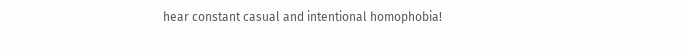hear constant casual and intentional homophobia!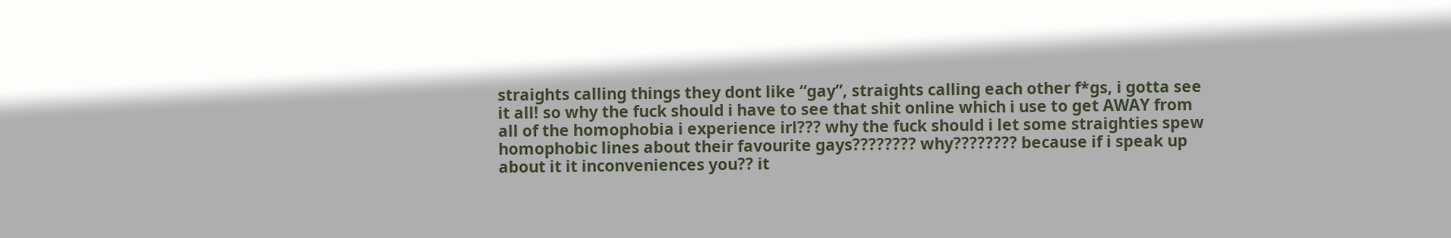straights calling things they dont like “gay”, straights calling each other f*gs, i gotta see it all! so why the fuck should i have to see that shit online which i use to get AWAY from all of the homophobia i experience irl??? why the fuck should i let some straighties spew homophobic lines about their favourite gays???????? why???????? because if i speak up about it it inconveniences you?? it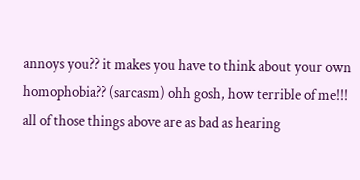annoys you?? it makes you have to think about your own homophobia?? (sarcasm) ohh gosh, how terrible of me!!! all of those things above are as bad as hearing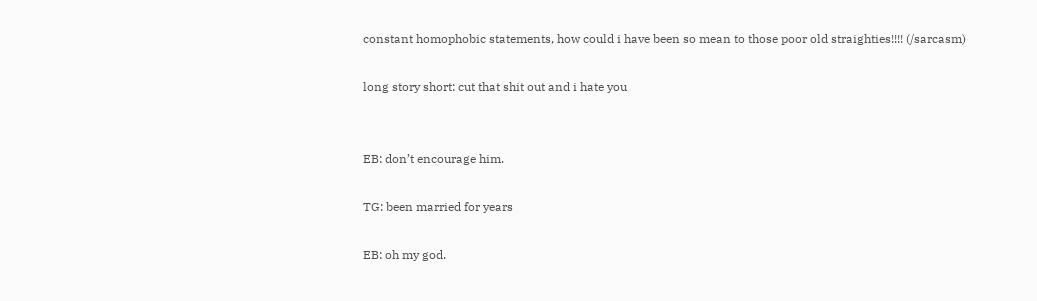constant homophobic statements, how could i have been so mean to those poor old straighties!!!! (/sarcasm)

long story short: cut that shit out and i hate you


EB: don’t encourage him.

TG: been married for years

EB: oh my god.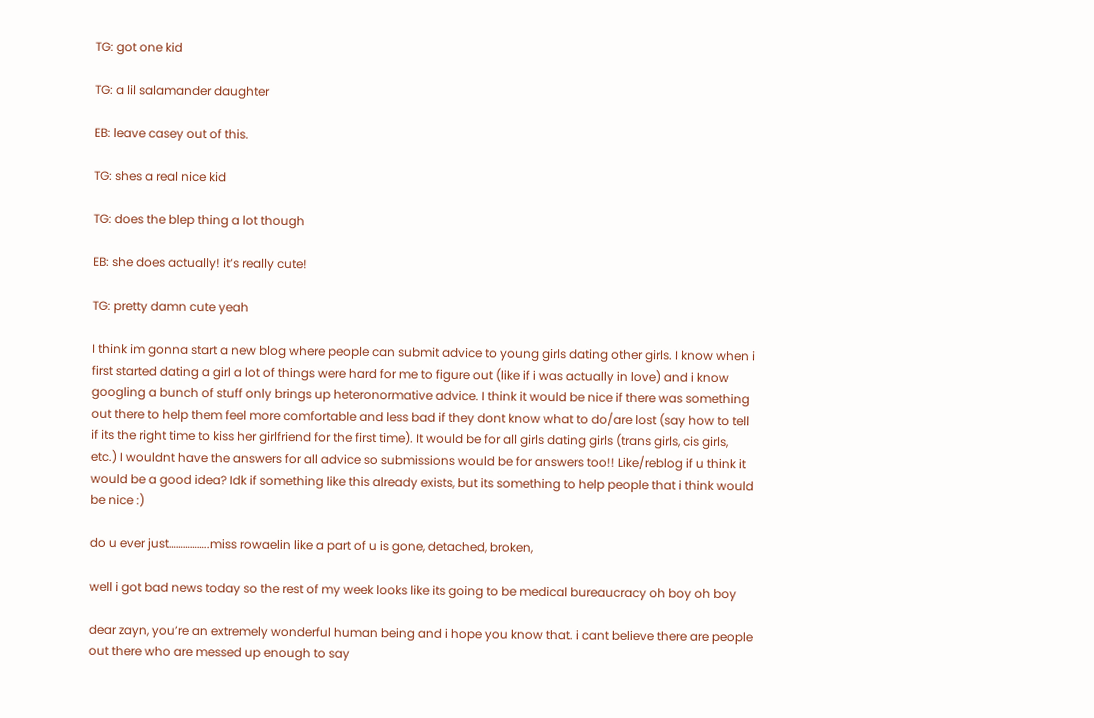TG: got one kid

TG: a lil salamander daughter

EB: leave casey out of this.

TG: shes a real nice kid

TG: does the blep thing a lot though

EB: she does actually! it’s really cute!

TG: pretty damn cute yeah

I think im gonna start a new blog where people can submit advice to young girls dating other girls. I know when i first started dating a girl a lot of things were hard for me to figure out (like if i was actually in love) and i know googling a bunch of stuff only brings up heteronormative advice. I think it would be nice if there was something out there to help them feel more comfortable and less bad if they dont know what to do/are lost (say how to tell if its the right time to kiss her girlfriend for the first time). It would be for all girls dating girls (trans girls, cis girls, etc.) I wouldnt have the answers for all advice so submissions would be for answers too!! Like/reblog if u think it would be a good idea? Idk if something like this already exists, but its something to help people that i think would be nice :)

do u ever just……………..miss rowaelin like a part of u is gone, detached, broken,

well i got bad news today so the rest of my week looks like its going to be medical bureaucracy oh boy oh boy

dear zayn, you’re an extremely wonderful human being and i hope you know that. i cant believe there are people out there who are messed up enough to say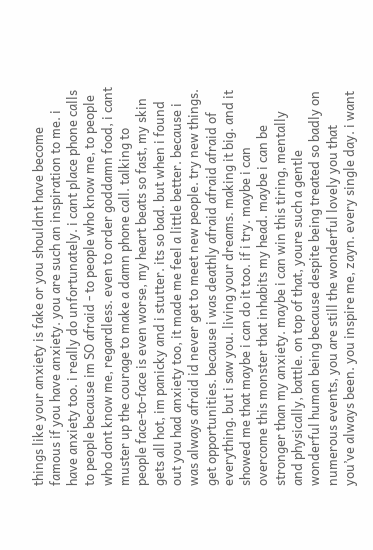things like your anxiety is fake or you shouldnt have become famous if you have anxiety. you are such an inspiration to me. i have anxiety too. i really do unfortunately. i cant place phone calls to people because im SO afraid - to people who know me, to people who dont know me, regardless. even to order goddamn food, i cant muster up the courage to make a damn phone call. talking to people face-to-face is even worse, my heart beats so fast, my skin gets all hot, im panicky and i stutter. its so bad. but when i found out you had anxiety too, it made me feel a little better. because i was always afraid id never get to meet new people. try new things. get opportunities. because i was deathly afraid afraid afraid of everything. but i saw you. living your dreams. making it big. and it showed me that maybe i can do it too. if i try. maybe i can overcome this monster that inhabits my head. maybe i can be stronger than my anxiety. maybe i can win this tiring, mentally and physically, battle. on top of that, youre such a gentle wonderful human being because despite being treated so badly on numerous events, you are still the wonderful lovely you that you’ve always been. you inspire me, zayn. every single day. i want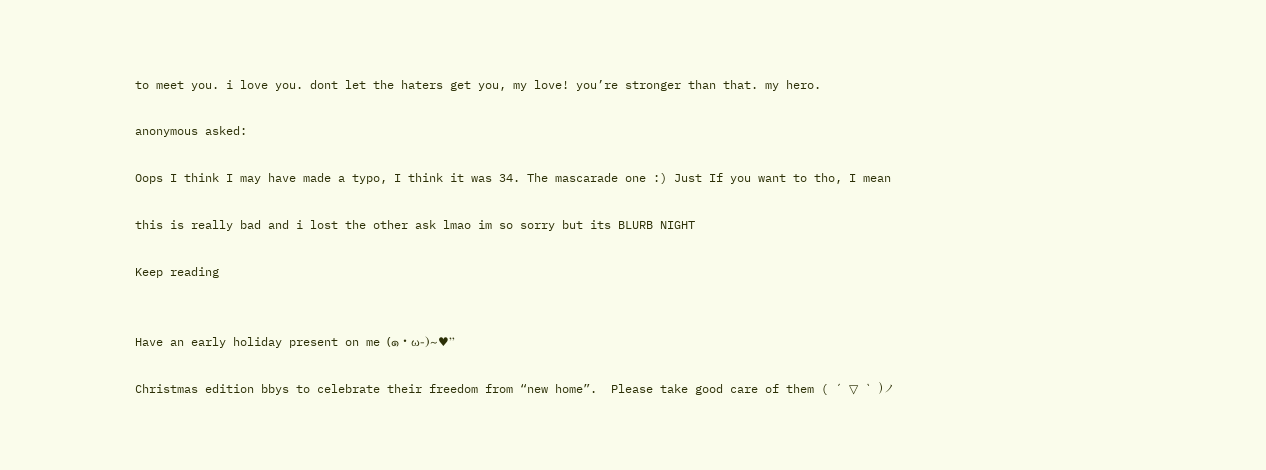to meet you. i love you. dont let the haters get you, my love! you’re stronger than that. my hero.

anonymous asked:

Oops I think I may have made a typo, I think it was 34. The mascarade one :) Just If you want to tho, I mean

this is really bad and i lost the other ask lmao im so sorry but its BLURB NIGHT

Keep reading


Have an early holiday present on me (๑・ω-)~♥”

Christmas edition bbys to celebrate their freedom from “new home”.  Please take good care of them ( ´ ▽ ` )ノ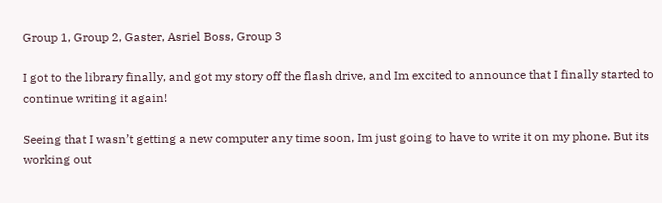Group 1, Group 2, Gaster, Asriel Boss, Group 3

I got to the library finally, and got my story off the flash drive, and Im excited to announce that I finally started to continue writing it again!

Seeing that I wasn’t getting a new computer any time soon, Im just going to have to write it on my phone. But its working out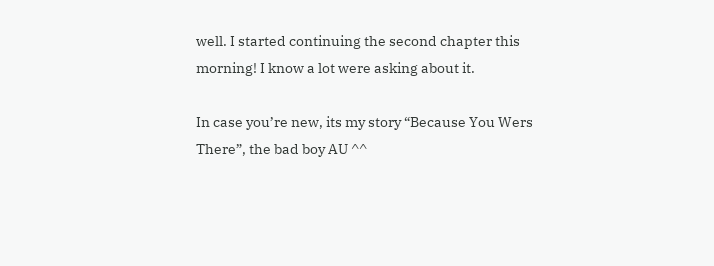well. I started continuing the second chapter this morning! I know a lot were asking about it.

In case you’re new, its my story “Because You Wers There”, the bad boy AU ^^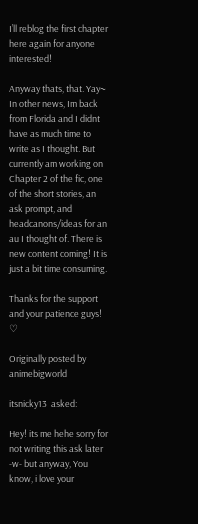I’ll reblog the first chapter here again for anyone interested!

Anyway thats, that. Yay~ In other news, Im back from Florida and I didnt have as much time to write as I thought. But currently am working on Chapter 2 of the fic, one of the short stories, an ask prompt, and headcanons/ideas for an au I thought of. There is new content coming! It is just a bit time consuming.

Thanks for the support and your patience guys! ♡

Originally posted by animebigworld

itsnicky13  asked:

Hey! its me hehe sorry for not writing this ask later -w- but anyway, You know, i love your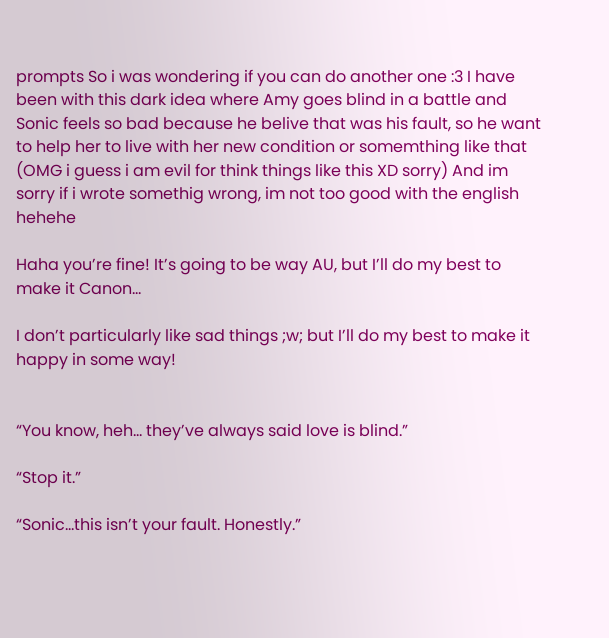prompts So i was wondering if you can do another one :3 I have been with this dark idea where Amy goes blind in a battle and Sonic feels so bad because he belive that was his fault, so he want to help her to live with her new condition or somemthing like that (OMG i guess i am evil for think things like this XD sorry) And im sorry if i wrote somethig wrong, im not too good with the english hehehe

Haha you’re fine! It’s going to be way AU, but I’ll do my best to make it Canon…

I don’t particularly like sad things ;w; but I’ll do my best to make it happy in some way!


“You know, heh… they’ve always said love is blind.”

“Stop it.”

“Sonic…this isn’t your fault. Honestly.”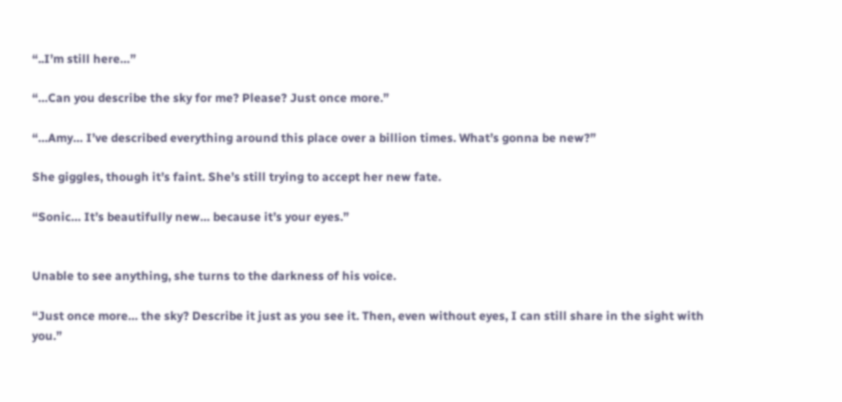“..I’m still here…”

“…Can you describe the sky for me? Please? Just once more.”

“…Amy… I’ve described everything around this place over a billion times. What’s gonna be new?”

She giggles, though it’s faint. She’s still trying to accept her new fate.

“Sonic… It’s beautifully new… because it’s your eyes.”


Unable to see anything, she turns to the darkness of his voice.

“Just once more… the sky? Describe it just as you see it. Then, even without eyes, I can still share in the sight with you.”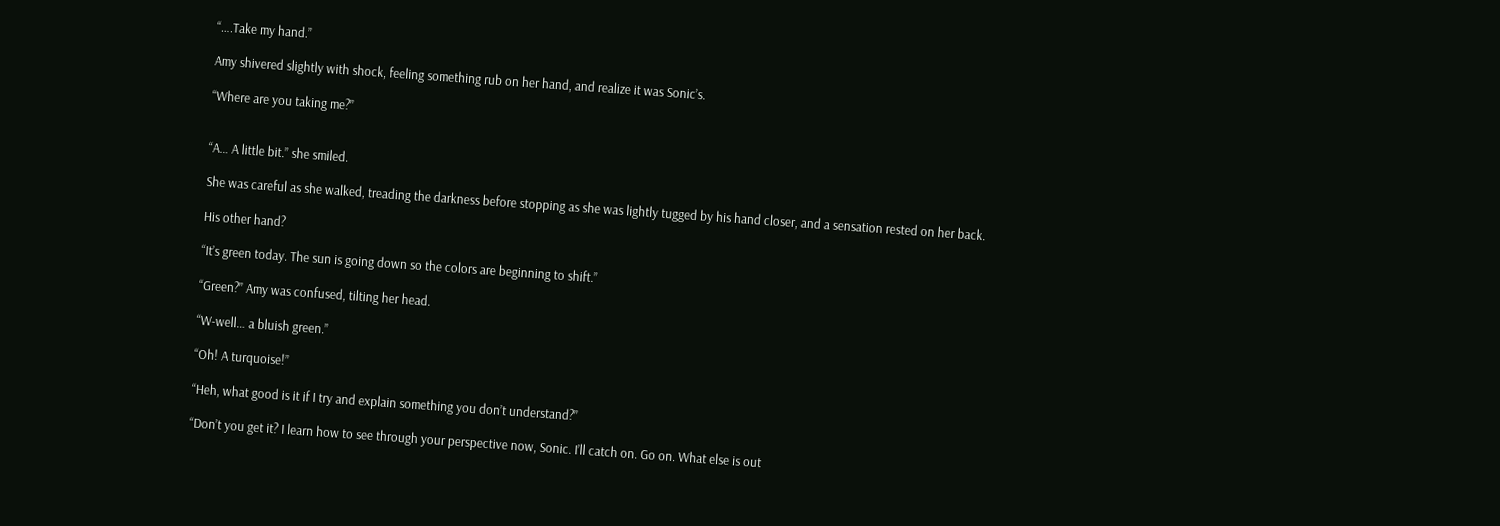“….Take my hand.”

Amy shivered slightly with shock, feeling something rub on her hand, and realize it was Sonic’s.

“Where are you taking me?”


“A… A little bit.” she smiled.

She was careful as she walked, treading the darkness before stopping as she was lightly tugged by his hand closer, and a sensation rested on her back.

His other hand?

“It’s green today. The sun is going down so the colors are beginning to shift.”

“Green?” Amy was confused, tilting her head.

“W-well… a bluish green.”

“Oh! A turquoise!”

“Heh, what good is it if I try and explain something you don’t understand?”

“Don’t you get it? I learn how to see through your perspective now, Sonic. I’ll catch on. Go on. What else is out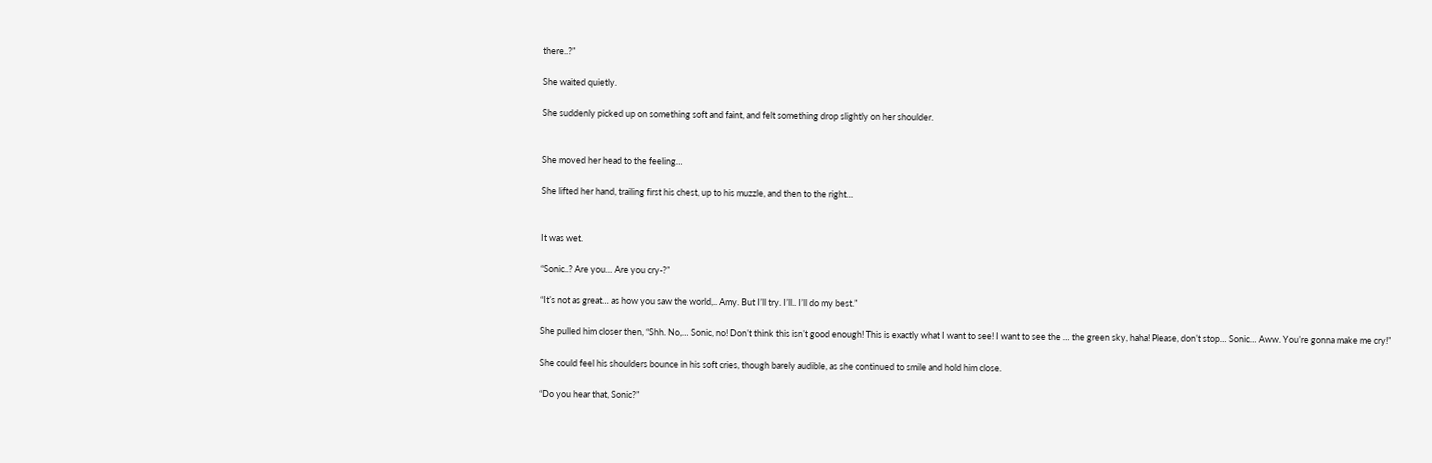there..?”

She waited quietly.

She suddenly picked up on something soft and faint, and felt something drop slightly on her shoulder.


She moved her head to the feeling…

She lifted her hand, trailing first his chest, up to his muzzle, and then to the right…


It was wet.

“Sonic..? Are you… Are you cry-?”

“It’s not as great… as how you saw the world,.. Amy. But I’ll try. I’ll.. I’ll do my best.”

She pulled him closer then, “Shh. No,… Sonic, no! Don’t think this isn’t good enough! This is exactly what I want to see! I want to see the … the green sky, haha! Please, don’t stop… Sonic… Aww. You’re gonna make me cry!”

She could feel his shoulders bounce in his soft cries, though barely audible, as she continued to smile and hold him close.

“Do you hear that, Sonic?”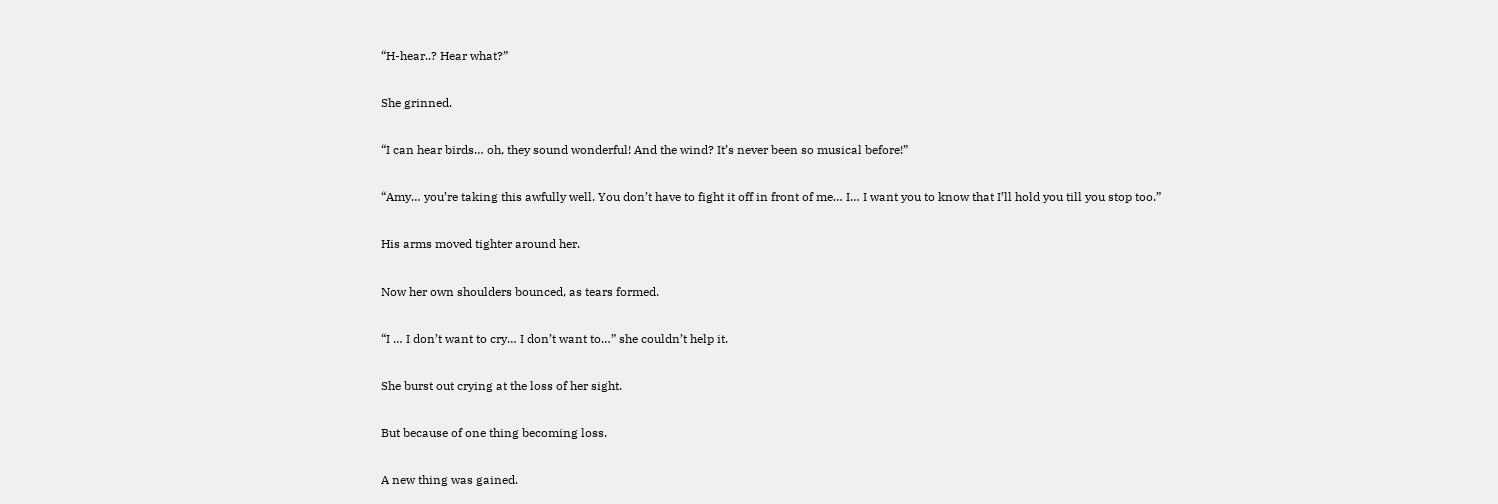“H-hear..? Hear what?”

She grinned.

“I can hear birds… oh, they sound wonderful! And the wind? It’s never been so musical before!”

“Amy… you’re taking this awfully well. You don’t have to fight it off in front of me… I… I want you to know that I’ll hold you till you stop too.”

His arms moved tighter around her.

Now her own shoulders bounced, as tears formed.

“I … I don’t want to cry… I don’t want to…” she couldn’t help it.

She burst out crying at the loss of her sight.

But because of one thing becoming loss.

A new thing was gained.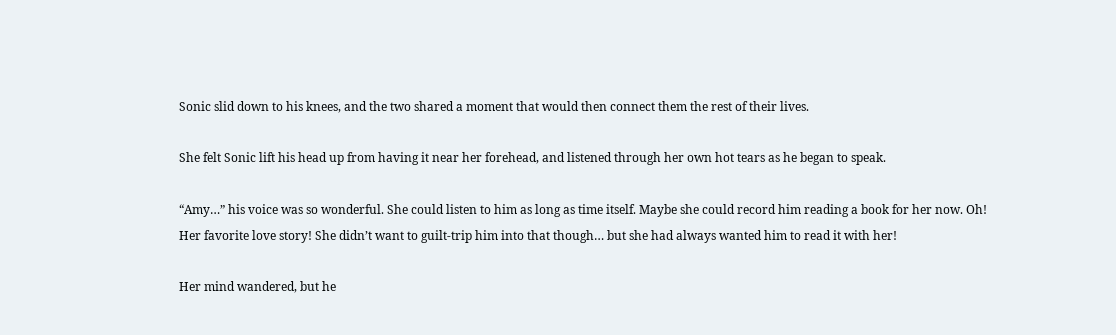Sonic slid down to his knees, and the two shared a moment that would then connect them the rest of their lives.

She felt Sonic lift his head up from having it near her forehead, and listened through her own hot tears as he began to speak.

“Amy…” his voice was so wonderful. She could listen to him as long as time itself. Maybe she could record him reading a book for her now. Oh! Her favorite love story! She didn’t want to guilt-trip him into that though… but she had always wanted him to read it with her!

Her mind wandered, but he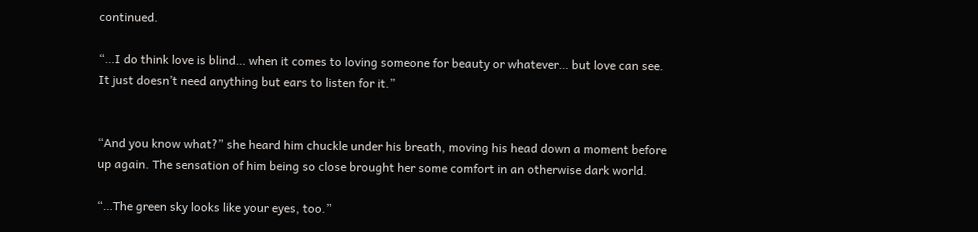continued.

“…I do think love is blind… when it comes to loving someone for beauty or whatever… but love can see. It just doesn’t need anything but ears to listen for it.”


“And you know what?” she heard him chuckle under his breath, moving his head down a moment before up again. The sensation of him being so close brought her some comfort in an otherwise dark world.

“…The green sky looks like your eyes, too.”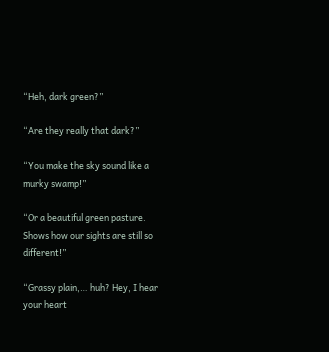“Heh, dark green?”

“Are they really that dark?”

“You make the sky sound like a murky swamp!”

“Or a beautiful green pasture. Shows how our sights are still so different!”

“Grassy plain,… huh? Hey, I hear your heart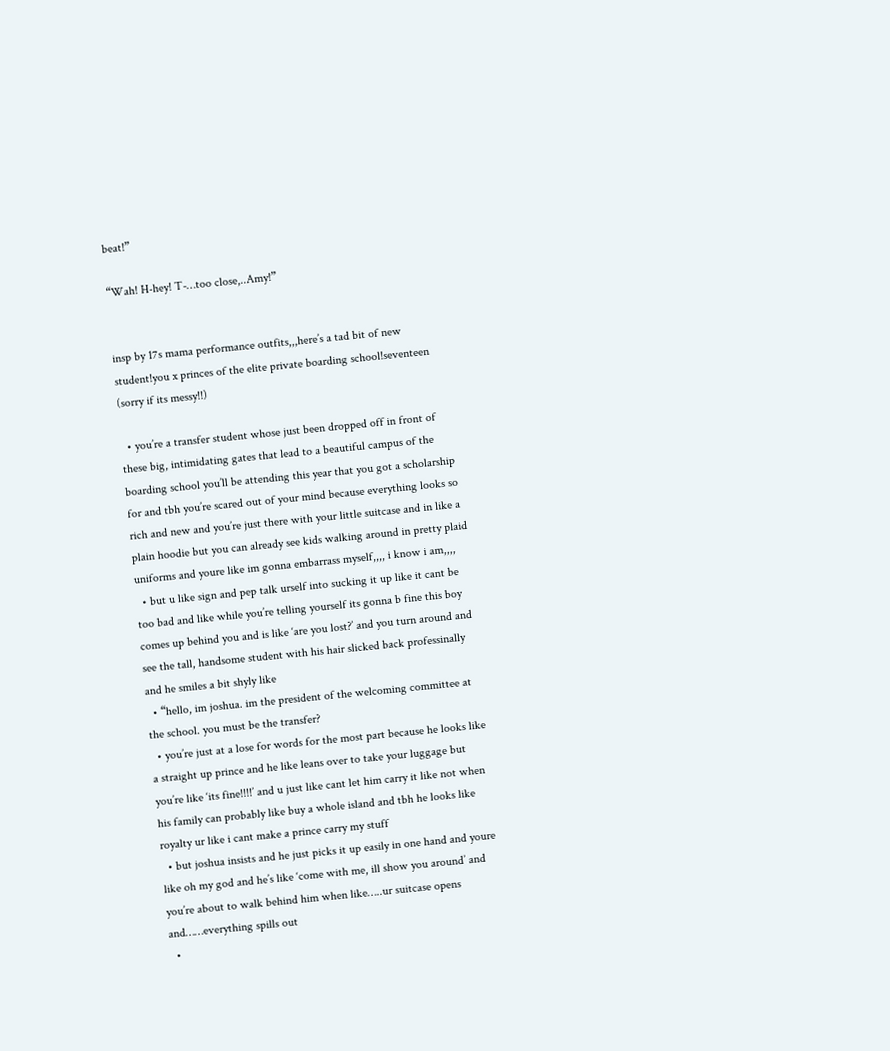beat!”

“Wah! H-hey! T-…too close,..Amy!”


insp by 17s mama performance outfits,,,here’s a tad bit of new student!you x princes of the elite private boarding school!seventeen (sorry if its messy!!)

  • you’re a transfer student whose just been dropped off in front of these big, intimidating gates that lead to a beautiful campus of the boarding school you’ll be attending this year that you got a scholarship for and tbh you’re scared out of your mind because everything looks so rich and new and you’re just there with your little suitcase and in like a plain hoodie but you can already see kids walking around in pretty plaid uniforms and youre like im gonna embarrass myself,,,, i know i am,,,,
  • but u like sign and pep talk urself into sucking it up like it cant be too bad and like while you’re telling yourself its gonna b fine this boy comes up behind you and is like ‘are you lost?’ and you turn around and see the tall, handsome student with his hair slicked back professinally and he smiles a bit shyly like
  • “hello, im joshua. im the president of the welcoming committee at the school. you must be the transfer?
  • you’re just at a lose for words for the most part because he looks like a straight up prince and he like leans over to take your luggage but you’re like ‘its fine!!!!’ and u just like cant let him carry it like not when his family can probably like buy a whole island and tbh he looks like royalty ur like i cant make a prince carry my stuff
  • but joshua insists and he just picks it up easily in one hand and youre like oh my god and he’s like ‘come with me, ill show you around’ and you’re about to walk behind him when like…..ur suitcase opens and……everything spills out
  •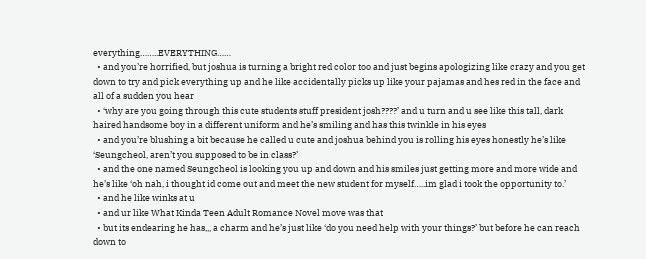everything……..EVERYTHING……
  • and you’re horrified, but joshua is turning a bright red color too and just begins apologizing like crazy and you get down to try and pick everything up and he like accidentally picks up like your pajamas and hes red in the face and all of a sudden you hear
  • ‘why are you going through this cute students stuff president josh????’ and u turn and u see like this tall, dark haired handsome boy in a different uniform and he’s smiling and has this twinkle in his eyes
  • and you’re blushing a bit because he called u cute and joshua behind you is rolling his eyes honestly he’s like ‘Seungcheol, aren’t you supposed to be in class?’
  • and the one named Seungcheol is looking you up and down and his smiles just getting more and more wide and he’s like ‘oh nah, i thought id come out and meet the new student for myself…..im glad i took the opportunity to.’
  • and he like winks at u
  • and ur like What Kinda Teen Adult Romance Novel move was that
  • but its endearing he has,,, a charm and he’s just like ‘do you need help with your things?’ but before he can reach down to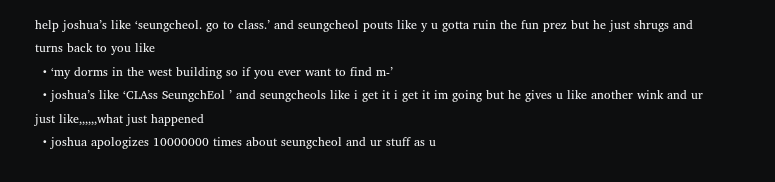help joshua’s like ‘seungcheol. go to class.’ and seungcheol pouts like y u gotta ruin the fun prez but he just shrugs and turns back to you like
  • ‘my dorms in the west building so if you ever want to find m-’
  • joshua’s like ‘CLAss SeungchEol ’ and seungcheols like i get it i get it im going but he gives u like another wink and ur just like,,,,,,what just happened
  • joshua apologizes 10000000 times about seungcheol and ur stuff as u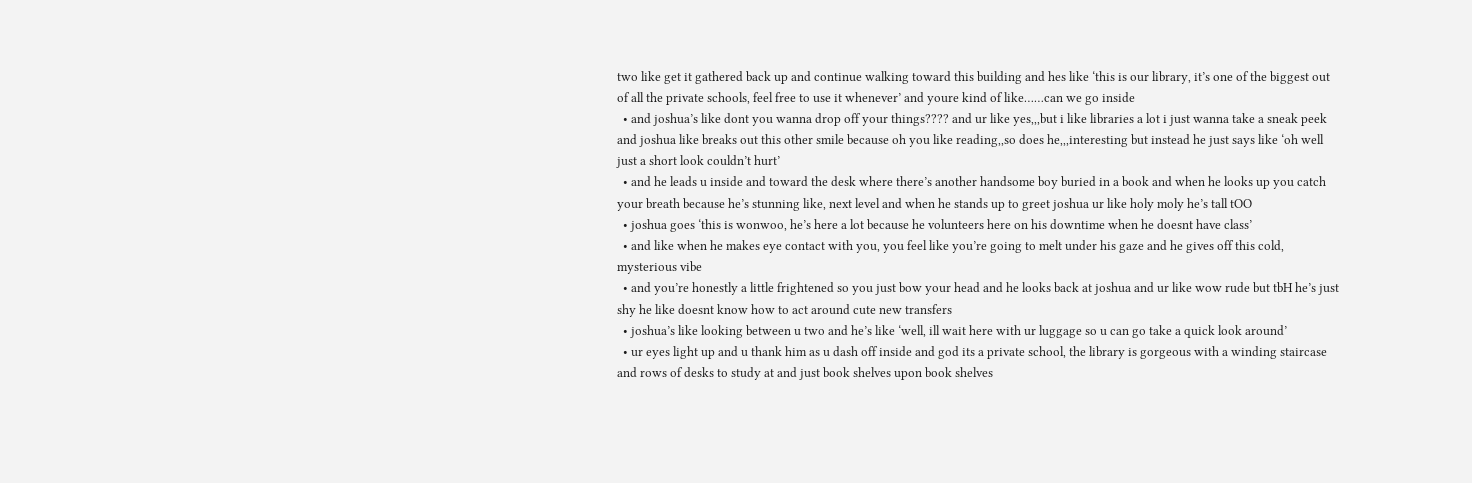two like get it gathered back up and continue walking toward this building and hes like ‘this is our library, it’s one of the biggest out of all the private schools, feel free to use it whenever’ and youre kind of like……can we go inside
  • and joshua’s like dont you wanna drop off your things???? and ur like yes,,,but i like libraries a lot i just wanna take a sneak peek and joshua like breaks out this other smile because oh you like reading,,so does he,,,interesting but instead he just says like ‘oh well just a short look couldn’t hurt’
  • and he leads u inside and toward the desk where there’s another handsome boy buried in a book and when he looks up you catch your breath because he’s stunning like, next level and when he stands up to greet joshua ur like holy moly he’s tall tOO
  • joshua goes ‘this is wonwoo, he’s here a lot because he volunteers here on his downtime when he doesnt have class’
  • and like when he makes eye contact with you, you feel like you’re going to melt under his gaze and he gives off this cold, mysterious vibe
  • and you’re honestly a little frightened so you just bow your head and he looks back at joshua and ur like wow rude but tbH he’s just shy he like doesnt know how to act around cute new transfers
  • joshua’s like looking between u two and he’s like ‘well, ill wait here with ur luggage so u can go take a quick look around’
  • ur eyes light up and u thank him as u dash off inside and god its a private school, the library is gorgeous with a winding staircase and rows of desks to study at and just book shelves upon book shelves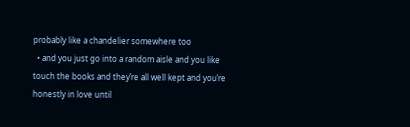probably like a chandelier somewhere too
  • and you just go into a random aisle and you like touch the books and they’re all well kept and you’re honestly in love until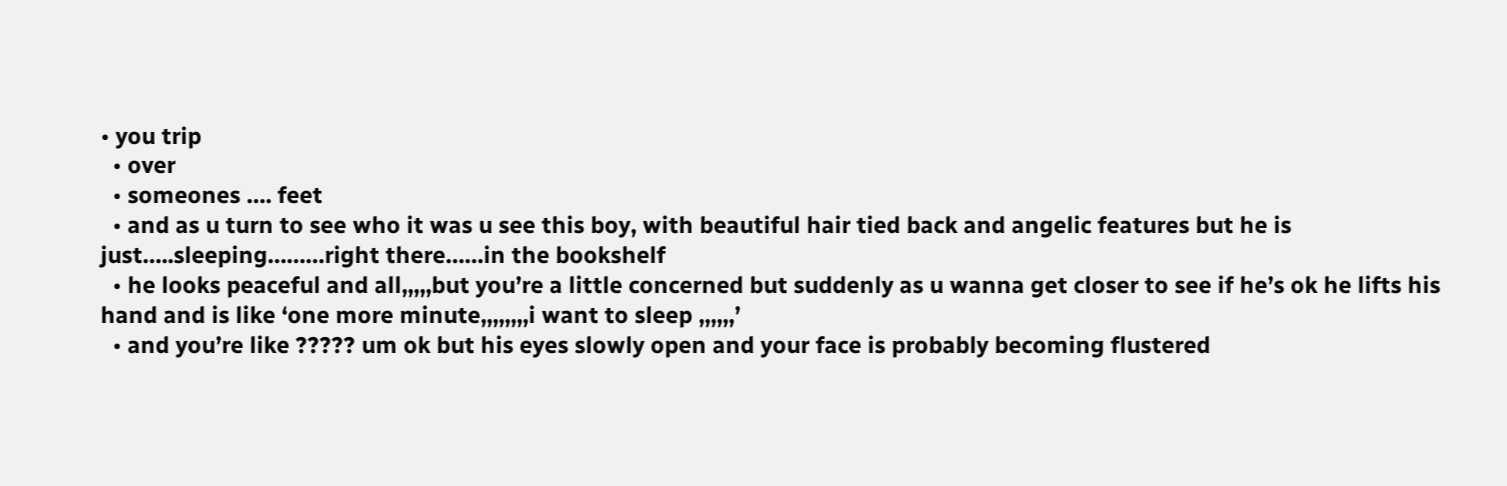• you trip
  • over
  • someones …. feet
  • and as u turn to see who it was u see this boy, with beautiful hair tied back and angelic features but he is just…..sleeping………right there……in the bookshelf
  • he looks peaceful and all,,,,,but you’re a little concerned but suddenly as u wanna get closer to see if he’s ok he lifts his hand and is like ‘one more minute,,,,,,,,i want to sleep ,,,,,,’
  • and you’re like ????? um ok but his eyes slowly open and your face is probably becoming flustered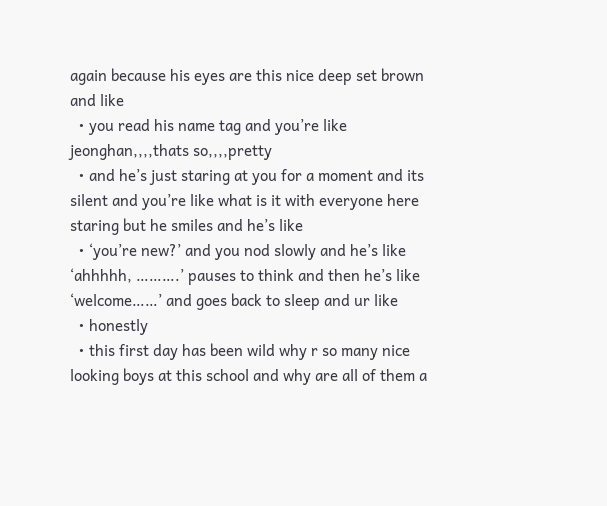again because his eyes are this nice deep set brown and like
  • you read his name tag and you’re like jeonghan,,,,thats so,,,,pretty
  • and he’s just staring at you for a moment and its silent and you’re like what is it with everyone here staring but he smiles and he’s like
  • ‘you’re new?’ and you nod slowly and he’s like ‘ahhhhh, ……….’ pauses to think and then he’s like ‘welcome……’ and goes back to sleep and ur like
  • honestly
  • this first day has been wild why r so many nice looking boys at this school and why are all of them a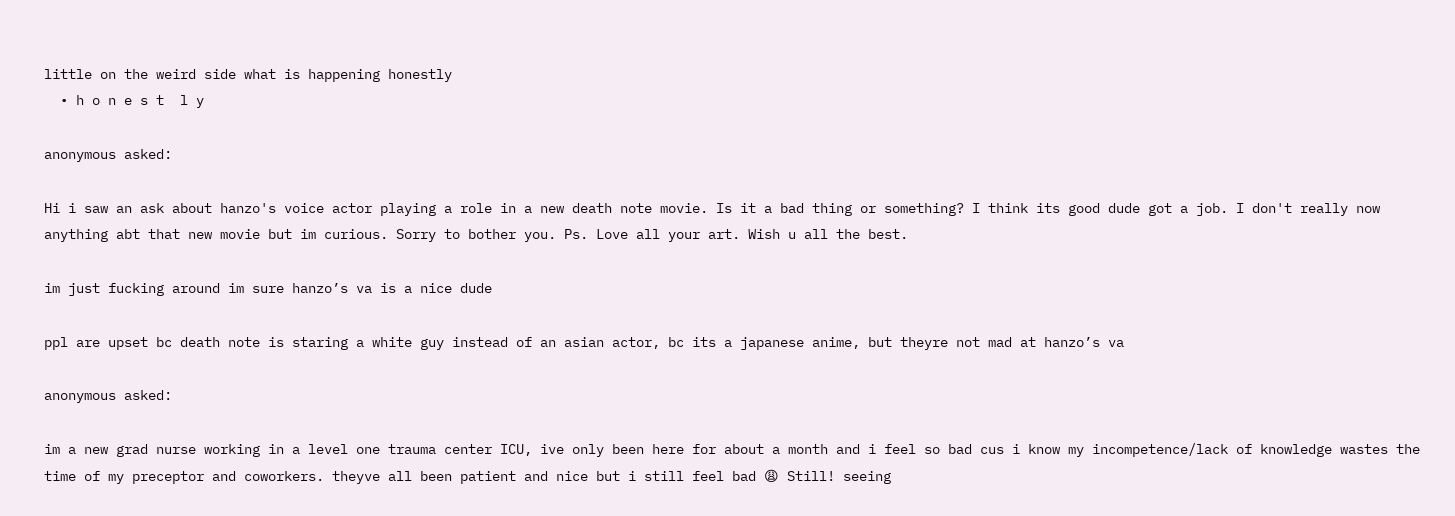little on the weird side what is happening honestly
  • h o n e s t  l y

anonymous asked:

Hi i saw an ask about hanzo's voice actor playing a role in a new death note movie. Is it a bad thing or something? I think its good dude got a job. I don't really now anything abt that new movie but im curious. Sorry to bother you. Ps. Love all your art. Wish u all the best.

im just fucking around im sure hanzo’s va is a nice dude

ppl are upset bc death note is staring a white guy instead of an asian actor, bc its a japanese anime, but theyre not mad at hanzo’s va

anonymous asked:

im a new grad nurse working in a level one trauma center ICU, ive only been here for about a month and i feel so bad cus i know my incompetence/lack of knowledge wastes the time of my preceptor and coworkers. theyve all been patient and nice but i still feel bad 😩 Still! seeing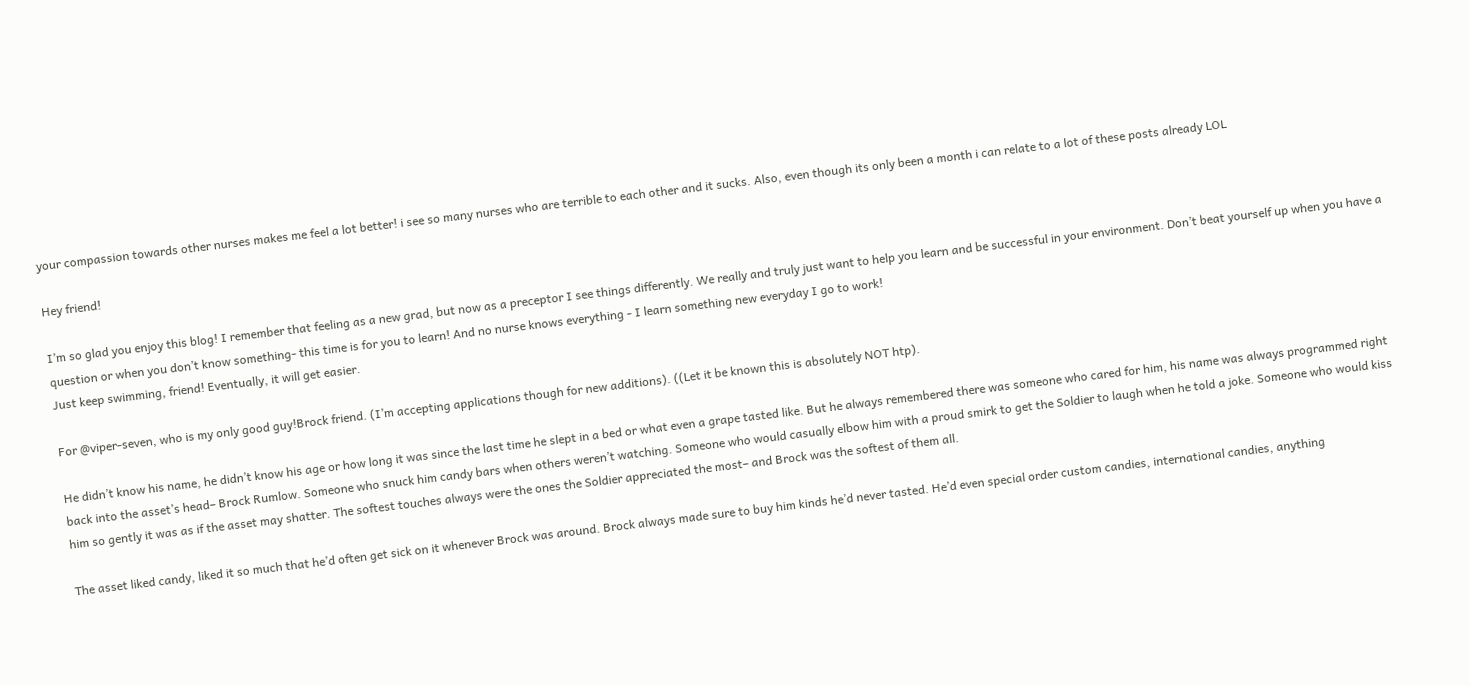your compassion towards other nurses makes me feel a lot better! i see so many nurses who are terrible to each other and it sucks. Also, even though its only been a month i can relate to a lot of these posts already LOL

Hey friend!

I’m so glad you enjoy this blog! I remember that feeling as a new grad, but now as a preceptor I see things differently. We really and truly just want to help you learn and be successful in your environment. Don’t beat yourself up when you have a question or when you don’t know something- this time is for you to learn! And no nurse knows everything - I learn something new everyday I go to work!
Just keep swimming, friend! Eventually, it will get easier.

For @viper-seven, who is my only good guy!Brock friend. (I’m accepting applications though for new additions). ((Let it be known this is absolutely NOT htp).

He didn’t know his name, he didn’t know his age or how long it was since the last time he slept in a bed or what even a grape tasted like. But he always remembered there was someone who cared for him, his name was always programmed right back into the asset’s head– Brock Rumlow. Someone who snuck him candy bars when others weren’t watching. Someone who would casually elbow him with a proud smirk to get the Soldier to laugh when he told a joke. Someone who would kiss him so gently it was as if the asset may shatter. The softest touches always were the ones the Soldier appreciated the most– and Brock was the softest of them all.

The asset liked candy, liked it so much that he’d often get sick on it whenever Brock was around. Brock always made sure to buy him kinds he’d never tasted. He’d even special order custom candies, international candies, anything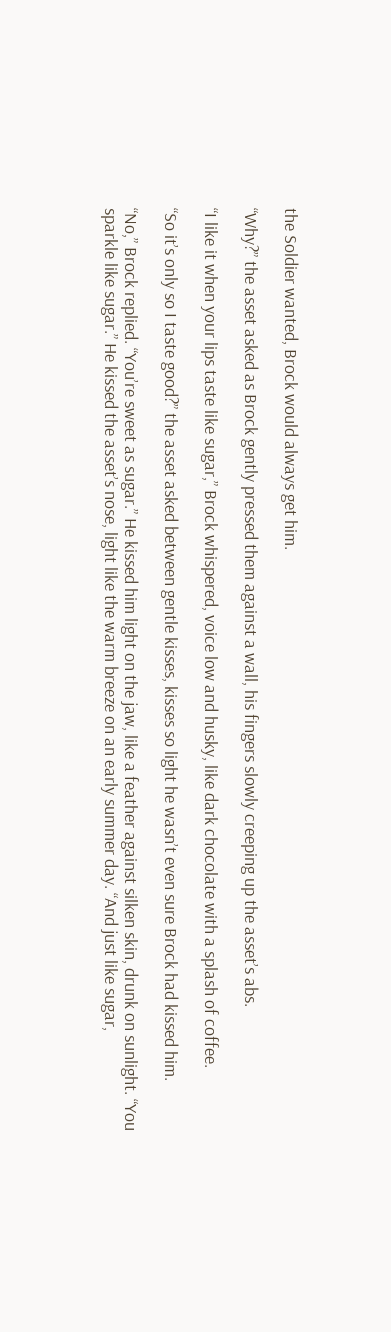the Soldier wanted, Brock would always get him.

“Why?” the asset asked as Brock gently pressed them against a wall, his fingers slowly creeping up the asset’s abs.

“I like it when your lips taste like sugar,” Brock whispered, voice low and husky, like dark chocolate with a splash of coffee.

“So it’s only so I taste good?” the asset asked between gentle kisses, kisses so light he wasn’t even sure Brock had kissed him.

“No,” Brock replied. “You’re sweet as sugar.” He kissed him light on the jaw, like a feather against silken skin, drunk on sunlight. “You sparkle like sugar.” He kissed the asset’s nose, light like the warm breeze on an early summer day. “And just like sugar,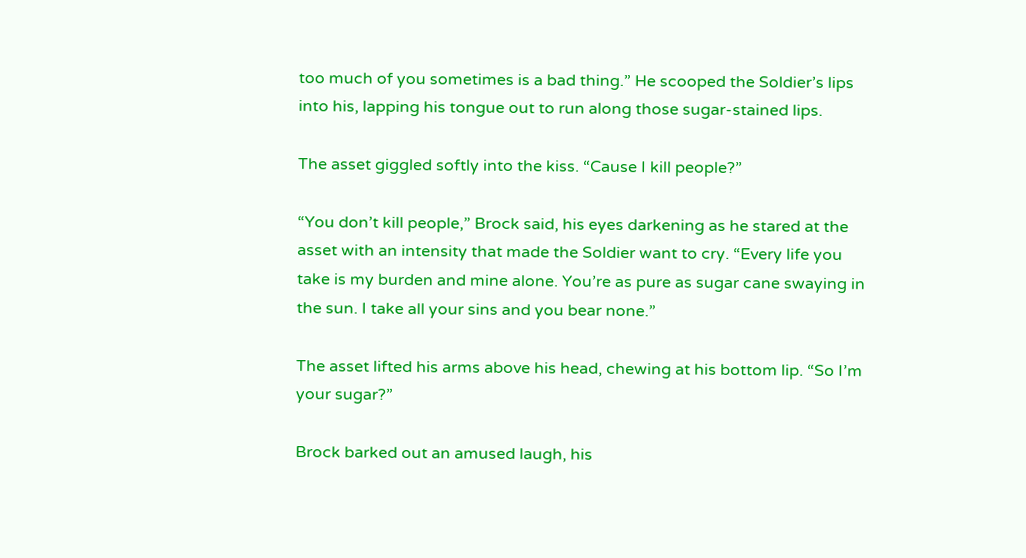too much of you sometimes is a bad thing.” He scooped the Soldier’s lips into his, lapping his tongue out to run along those sugar-stained lips.

The asset giggled softly into the kiss. “Cause I kill people?”

“You don’t kill people,” Brock said, his eyes darkening as he stared at the asset with an intensity that made the Soldier want to cry. “Every life you take is my burden and mine alone. You’re as pure as sugar cane swaying in the sun. I take all your sins and you bear none.”

The asset lifted his arms above his head, chewing at his bottom lip. “So I’m your sugar?”

Brock barked out an amused laugh, his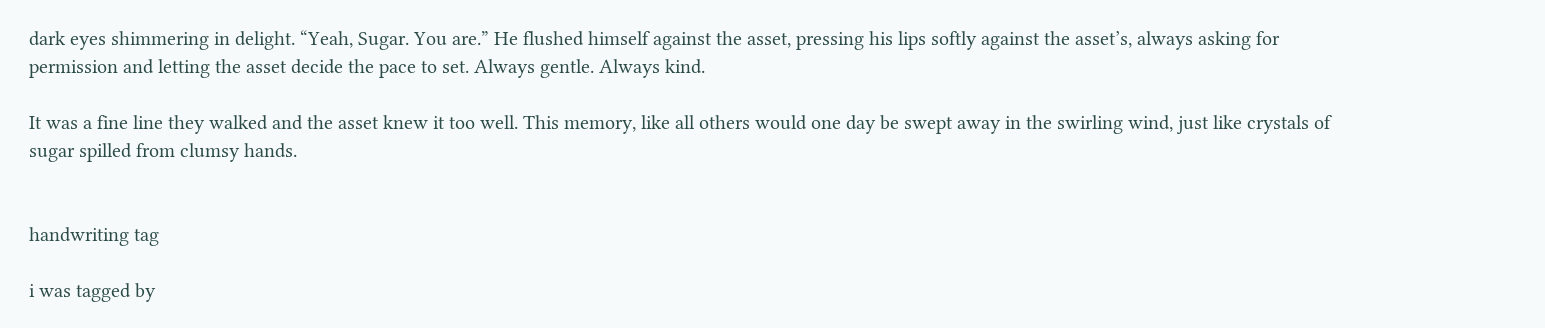dark eyes shimmering in delight. “Yeah, Sugar. You are.” He flushed himself against the asset, pressing his lips softly against the asset’s, always asking for permission and letting the asset decide the pace to set. Always gentle. Always kind.

It was a fine line they walked and the asset knew it too well. This memory, like all others would one day be swept away in the swirling wind, just like crystals of sugar spilled from clumsy hands.


handwriting tag

i was tagged by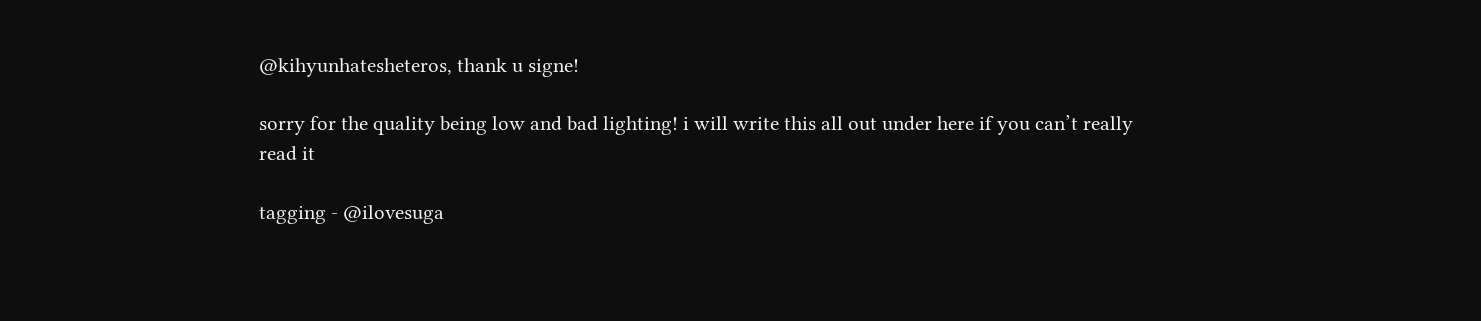@kihyunhatesheteros, thank u signe!

sorry for the quality being low and bad lighting! i will write this all out under here if you can’t really read it

tagging - @ilovesuga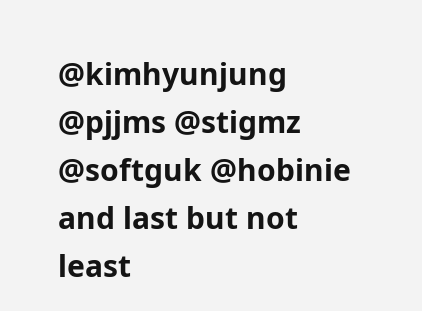@kimhyunjung @pjjms @stigmz @softguk @hobinie and last but not least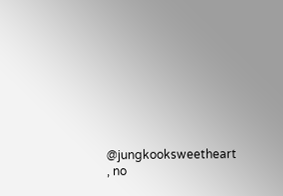@jungkooksweetheart , no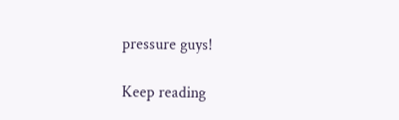pressure guys!

Keep reading